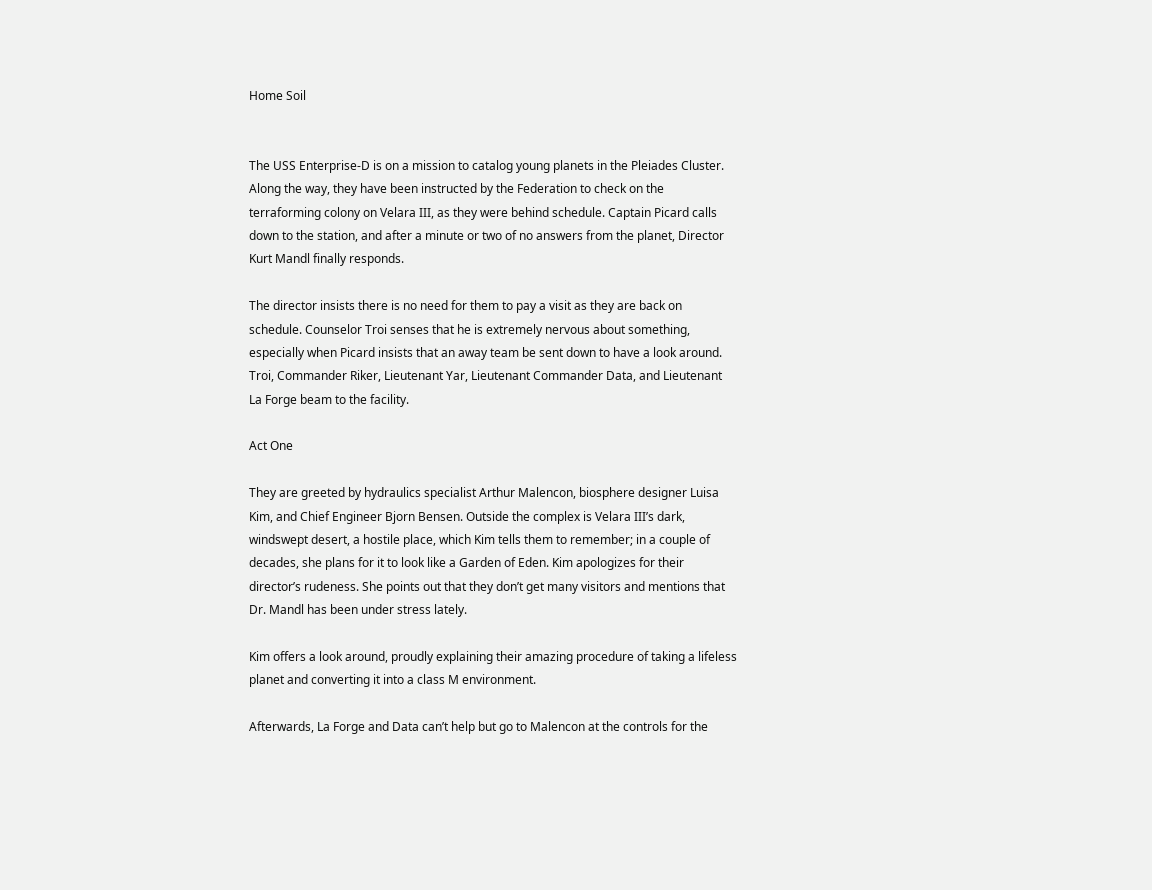Home Soil


The USS Enterprise-D is on a mission to catalog young planets in the Pleiades Cluster. Along the way, they have been instructed by the Federation to check on the terraforming colony on Velara III, as they were behind schedule. Captain Picard calls down to the station, and after a minute or two of no answers from the planet, Director Kurt Mandl finally responds.

The director insists there is no need for them to pay a visit as they are back on schedule. Counselor Troi senses that he is extremely nervous about something, especially when Picard insists that an away team be sent down to have a look around. Troi, Commander Riker, Lieutenant Yar, Lieutenant Commander Data, and Lieutenant La Forge beam to the facility.

Act One

They are greeted by hydraulics specialist Arthur Malencon, biosphere designer Luisa Kim, and Chief Engineer Bjorn Bensen. Outside the complex is Velara III’s dark, windswept desert, a hostile place, which Kim tells them to remember; in a couple of decades, she plans for it to look like a Garden of Eden. Kim apologizes for their director’s rudeness. She points out that they don’t get many visitors and mentions that Dr. Mandl has been under stress lately.

Kim offers a look around, proudly explaining their amazing procedure of taking a lifeless planet and converting it into a class M environment.

Afterwards, La Forge and Data can’t help but go to Malencon at the controls for the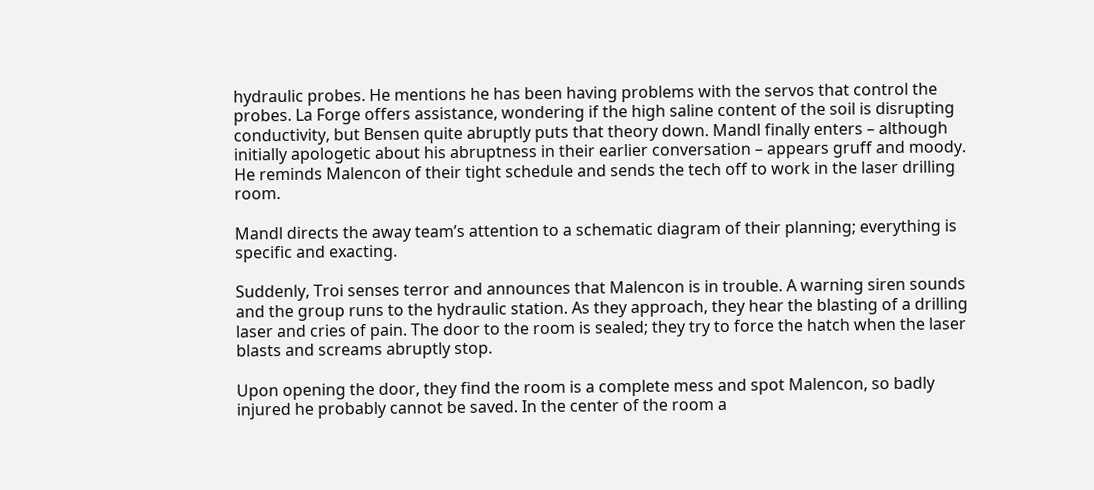hydraulic probes. He mentions he has been having problems with the servos that control the probes. La Forge offers assistance, wondering if the high saline content of the soil is disrupting conductivity, but Bensen quite abruptly puts that theory down. Mandl finally enters – although initially apologetic about his abruptness in their earlier conversation – appears gruff and moody. He reminds Malencon of their tight schedule and sends the tech off to work in the laser drilling room.

Mandl directs the away team’s attention to a schematic diagram of their planning; everything is specific and exacting.

Suddenly, Troi senses terror and announces that Malencon is in trouble. A warning siren sounds and the group runs to the hydraulic station. As they approach, they hear the blasting of a drilling laser and cries of pain. The door to the room is sealed; they try to force the hatch when the laser blasts and screams abruptly stop.

Upon opening the door, they find the room is a complete mess and spot Malencon, so badly injured he probably cannot be saved. In the center of the room a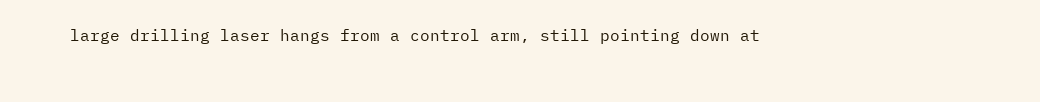large drilling laser hangs from a control arm, still pointing down at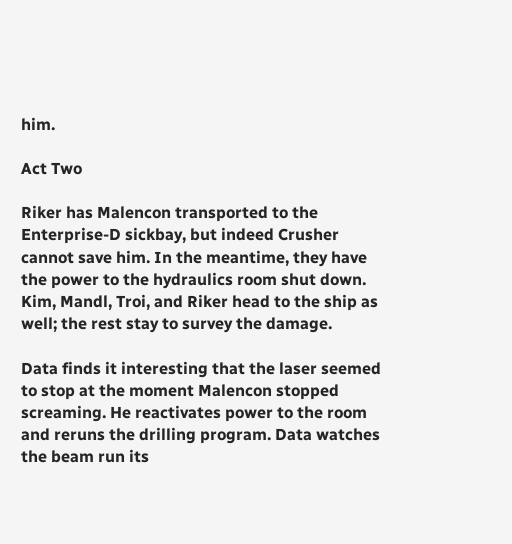him.

Act Two

Riker has Malencon transported to the Enterprise-D sickbay, but indeed Crusher cannot save him. In the meantime, they have the power to the hydraulics room shut down. Kim, Mandl, Troi, and Riker head to the ship as well; the rest stay to survey the damage.

Data finds it interesting that the laser seemed to stop at the moment Malencon stopped screaming. He reactivates power to the room and reruns the drilling program. Data watches the beam run its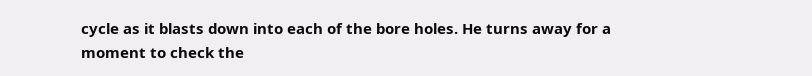cycle as it blasts down into each of the bore holes. He turns away for a moment to check the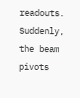readouts. Suddenly, the beam pivots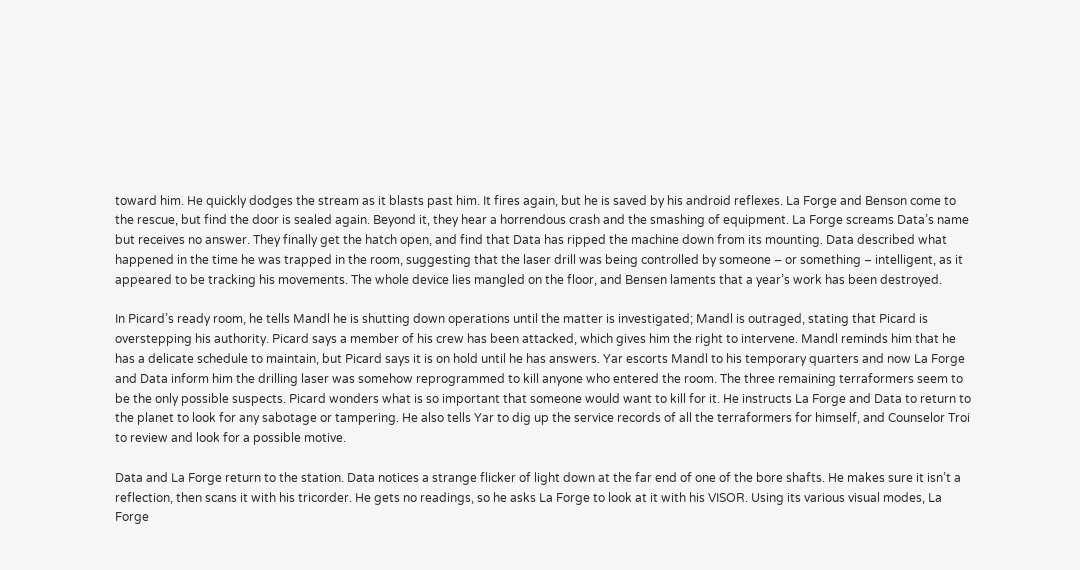toward him. He quickly dodges the stream as it blasts past him. It fires again, but he is saved by his android reflexes. La Forge and Benson come to the rescue, but find the door is sealed again. Beyond it, they hear a horrendous crash and the smashing of equipment. La Forge screams Data’s name but receives no answer. They finally get the hatch open, and find that Data has ripped the machine down from its mounting. Data described what happened in the time he was trapped in the room, suggesting that the laser drill was being controlled by someone – or something – intelligent, as it appeared to be tracking his movements. The whole device lies mangled on the floor, and Bensen laments that a year’s work has been destroyed.

In Picard’s ready room, he tells Mandl he is shutting down operations until the matter is investigated; Mandl is outraged, stating that Picard is overstepping his authority. Picard says a member of his crew has been attacked, which gives him the right to intervene. Mandl reminds him that he has a delicate schedule to maintain, but Picard says it is on hold until he has answers. Yar escorts Mandl to his temporary quarters and now La Forge and Data inform him the drilling laser was somehow reprogrammed to kill anyone who entered the room. The three remaining terraformers seem to be the only possible suspects. Picard wonders what is so important that someone would want to kill for it. He instructs La Forge and Data to return to the planet to look for any sabotage or tampering. He also tells Yar to dig up the service records of all the terraformers for himself, and Counselor Troi to review and look for a possible motive.

Data and La Forge return to the station. Data notices a strange flicker of light down at the far end of one of the bore shafts. He makes sure it isn’t a reflection, then scans it with his tricorder. He gets no readings, so he asks La Forge to look at it with his VISOR. Using its various visual modes, La Forge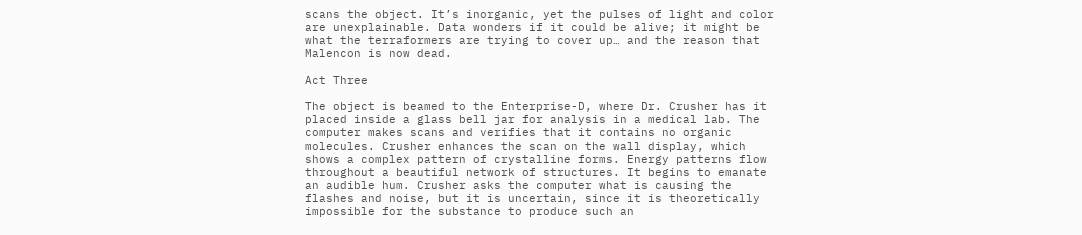scans the object. It’s inorganic, yet the pulses of light and color are unexplainable. Data wonders if it could be alive; it might be what the terraformers are trying to cover up… and the reason that Malencon is now dead.

Act Three

The object is beamed to the Enterprise-D, where Dr. Crusher has it placed inside a glass bell jar for analysis in a medical lab. The computer makes scans and verifies that it contains no organic molecules. Crusher enhances the scan on the wall display, which shows a complex pattern of crystalline forms. Energy patterns flow throughout a beautiful network of structures. It begins to emanate an audible hum. Crusher asks the computer what is causing the flashes and noise, but it is uncertain, since it is theoretically impossible for the substance to produce such an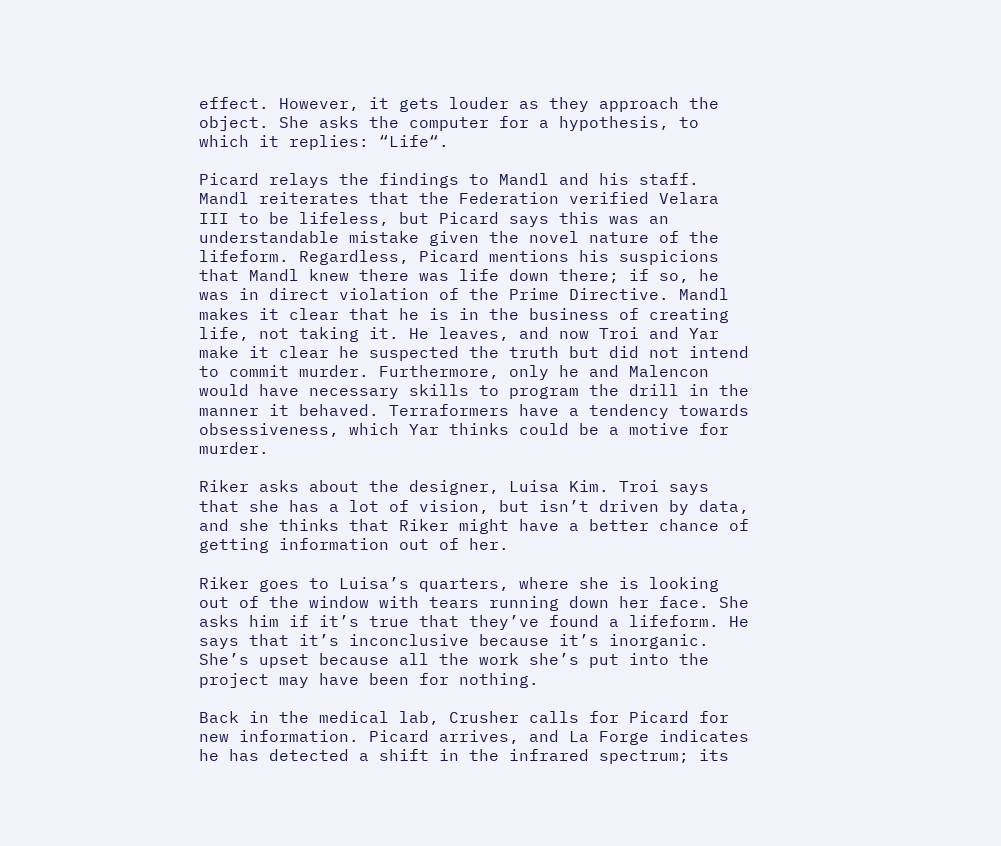effect. However, it gets louder as they approach the object. She asks the computer for a hypothesis, to which it replies: “Life“.

Picard relays the findings to Mandl and his staff. Mandl reiterates that the Federation verified Velara III to be lifeless, but Picard says this was an understandable mistake given the novel nature of the lifeform. Regardless, Picard mentions his suspicions that Mandl knew there was life down there; if so, he was in direct violation of the Prime Directive. Mandl makes it clear that he is in the business of creating life, not taking it. He leaves, and now Troi and Yar make it clear he suspected the truth but did not intend to commit murder. Furthermore, only he and Malencon would have necessary skills to program the drill in the manner it behaved. Terraformers have a tendency towards obsessiveness, which Yar thinks could be a motive for murder.

Riker asks about the designer, Luisa Kim. Troi says that she has a lot of vision, but isn’t driven by data, and she thinks that Riker might have a better chance of getting information out of her.

Riker goes to Luisa’s quarters, where she is looking out of the window with tears running down her face. She asks him if it’s true that they’ve found a lifeform. He says that it’s inconclusive because it’s inorganic. She’s upset because all the work she’s put into the project may have been for nothing.

Back in the medical lab, Crusher calls for Picard for new information. Picard arrives, and La Forge indicates he has detected a shift in the infrared spectrum; its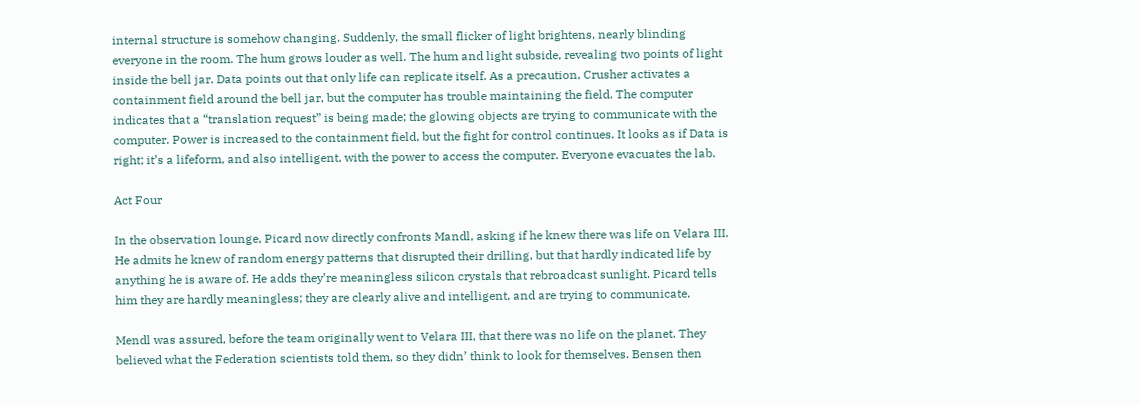internal structure is somehow changing. Suddenly, the small flicker of light brightens, nearly blinding everyone in the room. The hum grows louder as well. The hum and light subside, revealing two points of light inside the bell jar. Data points out that only life can replicate itself. As a precaution, Crusher activates a containment field around the bell jar, but the computer has trouble maintaining the field. The computer indicates that a “translation request” is being made; the glowing objects are trying to communicate with the computer. Power is increased to the containment field, but the fight for control continues. It looks as if Data is right; it’s a lifeform, and also intelligent, with the power to access the computer. Everyone evacuates the lab.

Act Four

In the observation lounge, Picard now directly confronts Mandl, asking if he knew there was life on Velara III. He admits he knew of random energy patterns that disrupted their drilling, but that hardly indicated life by anything he is aware of. He adds they’re meaningless silicon crystals that rebroadcast sunlight. Picard tells him they are hardly meaningless; they are clearly alive and intelligent, and are trying to communicate.

Mendl was assured, before the team originally went to Velara III, that there was no life on the planet. They believed what the Federation scientists told them, so they didn’ think to look for themselves. Bensen then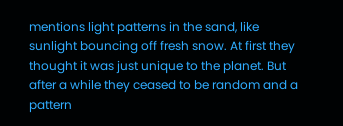mentions light patterns in the sand, like sunlight bouncing off fresh snow. At first they thought it was just unique to the planet. But after a while they ceased to be random and a pattern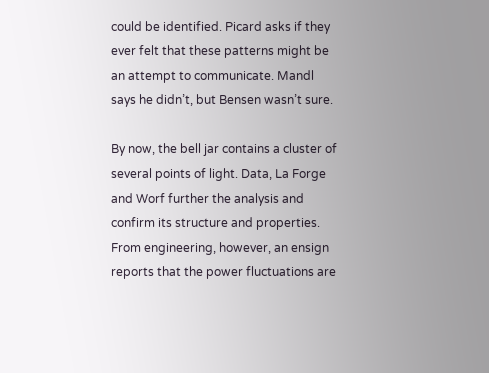could be identified. Picard asks if they ever felt that these patterns might be an attempt to communicate. Mandl says he didn’t, but Bensen wasn’t sure.

By now, the bell jar contains a cluster of several points of light. Data, La Forge and Worf further the analysis and confirm its structure and properties. From engineering, however, an ensign reports that the power fluctuations are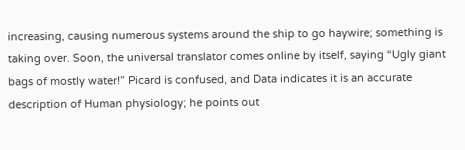increasing, causing numerous systems around the ship to go haywire; something is taking over. Soon, the universal translator comes online by itself, saying “Ugly giant bags of mostly water!” Picard is confused, and Data indicates it is an accurate description of Human physiology; he points out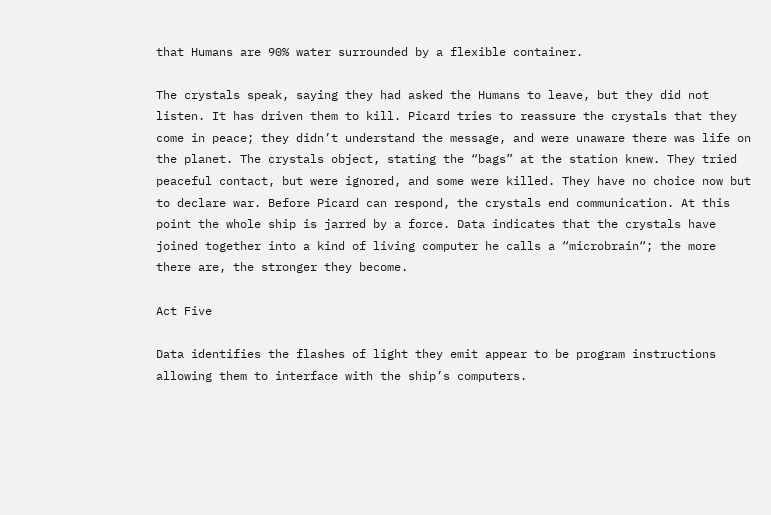that Humans are 90% water surrounded by a flexible container.

The crystals speak, saying they had asked the Humans to leave, but they did not listen. It has driven them to kill. Picard tries to reassure the crystals that they come in peace; they didn’t understand the message, and were unaware there was life on the planet. The crystals object, stating the “bags” at the station knew. They tried peaceful contact, but were ignored, and some were killed. They have no choice now but to declare war. Before Picard can respond, the crystals end communication. At this point the whole ship is jarred by a force. Data indicates that the crystals have joined together into a kind of living computer he calls a “microbrain“; the more there are, the stronger they become.

Act Five

Data identifies the flashes of light they emit appear to be program instructions allowing them to interface with the ship’s computers.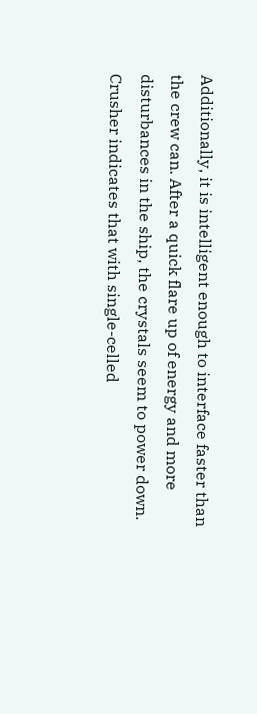Additionally, it is intelligent enough to interface faster than the crew can. After a quick flare up of energy and more disturbances in the ship, the crystals seem to power down. Crusher indicates that with single-celled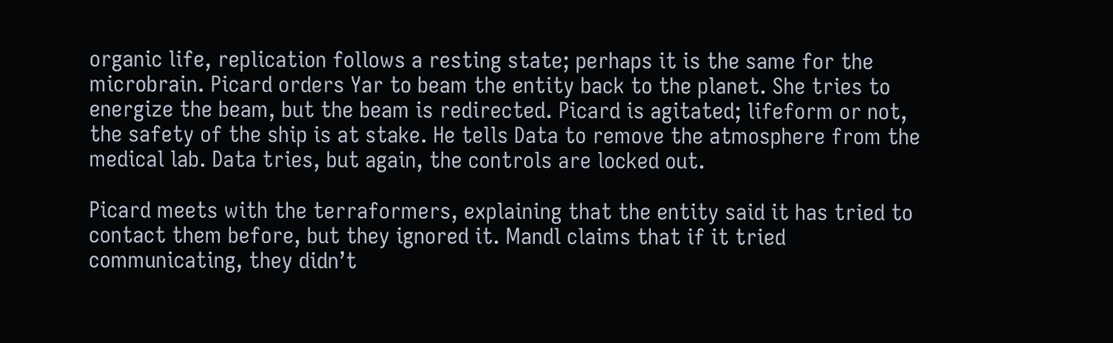organic life, replication follows a resting state; perhaps it is the same for the microbrain. Picard orders Yar to beam the entity back to the planet. She tries to energize the beam, but the beam is redirected. Picard is agitated; lifeform or not, the safety of the ship is at stake. He tells Data to remove the atmosphere from the medical lab. Data tries, but again, the controls are locked out.

Picard meets with the terraformers, explaining that the entity said it has tried to contact them before, but they ignored it. Mandl claims that if it tried communicating, they didn’t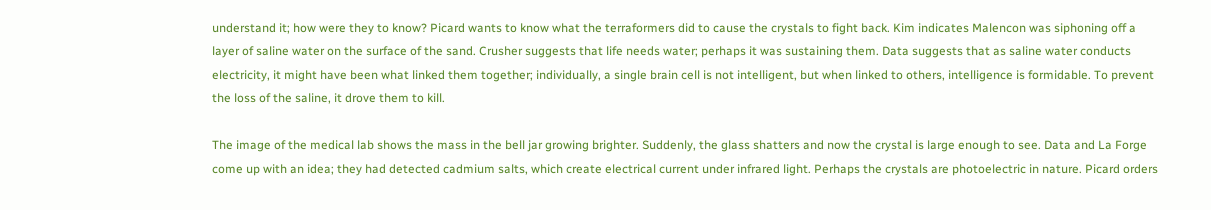understand it; how were they to know? Picard wants to know what the terraformers did to cause the crystals to fight back. Kim indicates Malencon was siphoning off a layer of saline water on the surface of the sand. Crusher suggests that life needs water; perhaps it was sustaining them. Data suggests that as saline water conducts electricity, it might have been what linked them together; individually, a single brain cell is not intelligent, but when linked to others, intelligence is formidable. To prevent the loss of the saline, it drove them to kill.

The image of the medical lab shows the mass in the bell jar growing brighter. Suddenly, the glass shatters and now the crystal is large enough to see. Data and La Forge come up with an idea; they had detected cadmium salts, which create electrical current under infrared light. Perhaps the crystals are photoelectric in nature. Picard orders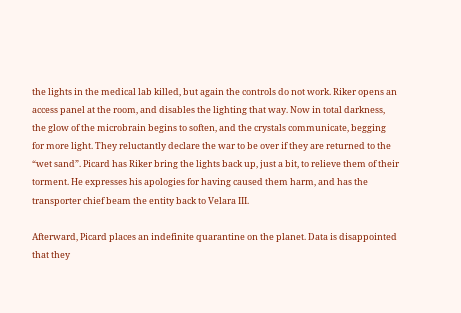the lights in the medical lab killed, but again the controls do not work. Riker opens an access panel at the room, and disables the lighting that way. Now in total darkness, the glow of the microbrain begins to soften, and the crystals communicate, begging for more light. They reluctantly declare the war to be over if they are returned to the “wet sand”. Picard has Riker bring the lights back up, just a bit, to relieve them of their torment. He expresses his apologies for having caused them harm, and has the transporter chief beam the entity back to Velara III.

Afterward, Picard places an indefinite quarantine on the planet. Data is disappointed that they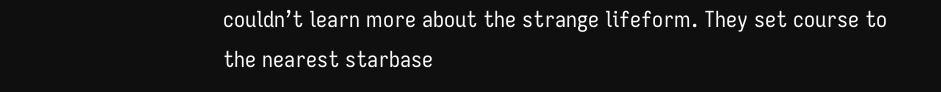couldn’t learn more about the strange lifeform. They set course to the nearest starbase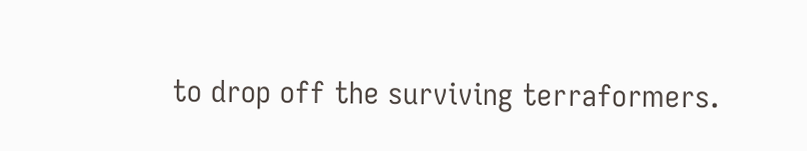to drop off the surviving terraformers.